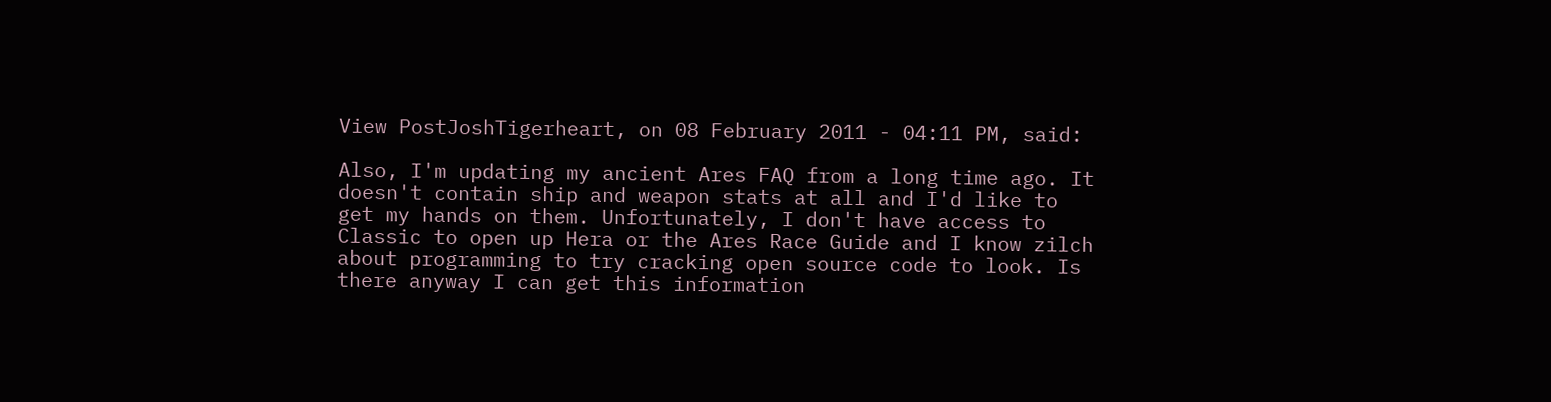View PostJoshTigerheart, on 08 February 2011 - 04:11 PM, said:

Also, I'm updating my ancient Ares FAQ from a long time ago. It doesn't contain ship and weapon stats at all and I'd like to get my hands on them. Unfortunately, I don't have access to Classic to open up Hera or the Ares Race Guide and I know zilch about programming to try cracking open source code to look. Is there anyway I can get this information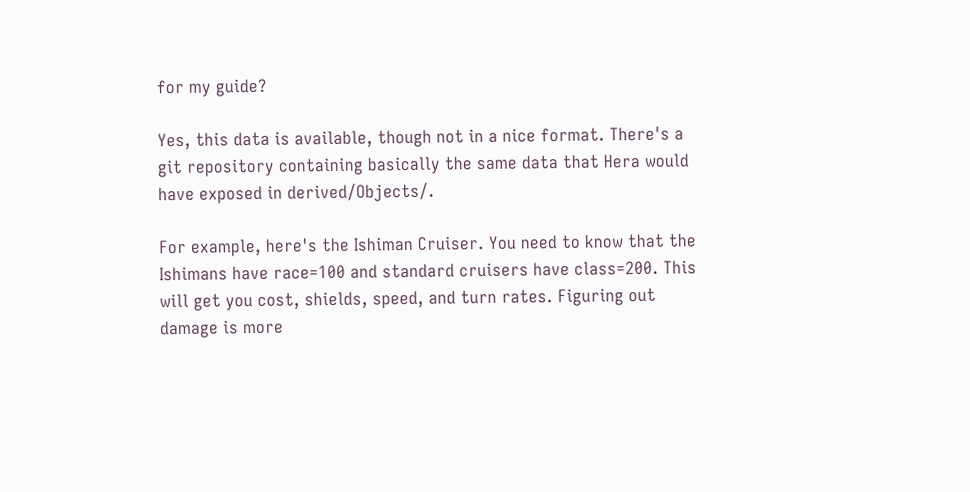for my guide?

Yes, this data is available, though not in a nice format. There's a git repository containing basically the same data that Hera would have exposed in derived/Objects/.

For example, here's the Ishiman Cruiser. You need to know that the Ishimans have race=100 and standard cruisers have class=200. This will get you cost, shields, speed, and turn rates. Figuring out damage is more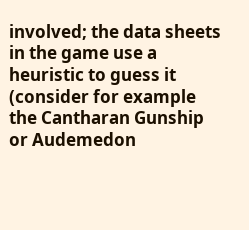involved; the data sheets in the game use a heuristic to guess it (consider for example the Cantharan Gunship or Audemedon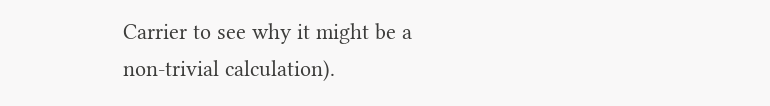Carrier to see why it might be a non-trivial calculation).